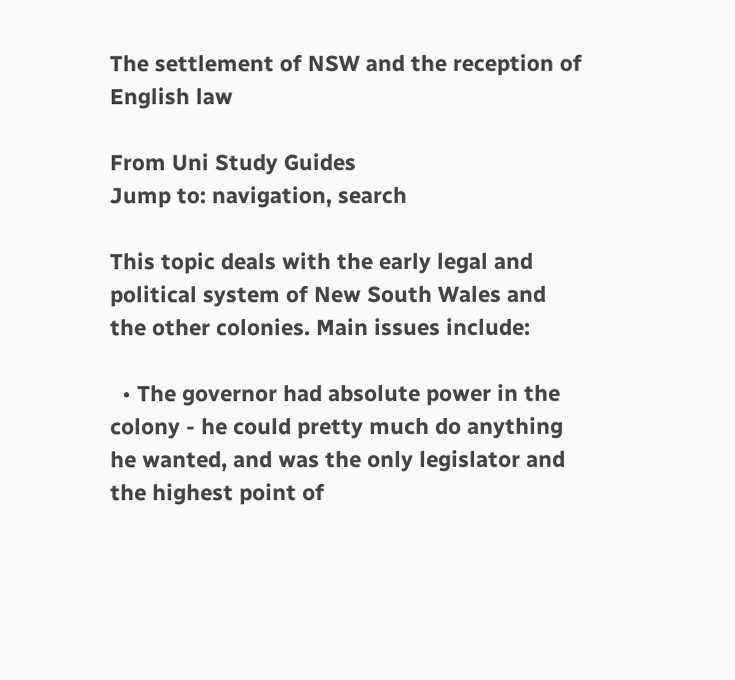The settlement of NSW and the reception of English law

From Uni Study Guides
Jump to: navigation, search

This topic deals with the early legal and political system of New South Wales and the other colonies. Main issues include:

  • The governor had absolute power in the colony - he could pretty much do anything he wanted, and was the only legislator and the highest point of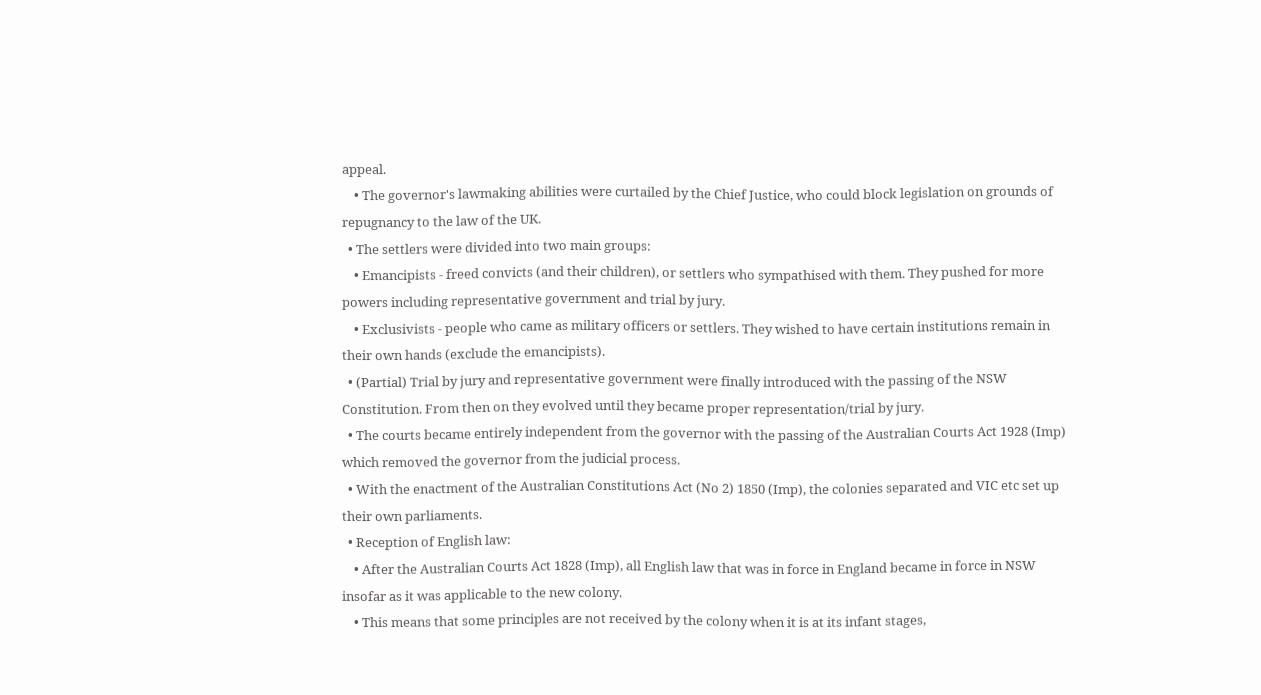appeal.
    • The governor's lawmaking abilities were curtailed by the Chief Justice, who could block legislation on grounds of repugnancy to the law of the UK.
  • The settlers were divided into two main groups:
    • Emancipists - freed convicts (and their children), or settlers who sympathised with them. They pushed for more powers including representative government and trial by jury.
    • Exclusivists - people who came as military officers or settlers. They wished to have certain institutions remain in their own hands (exclude the emancipists).
  • (Partial) Trial by jury and representative government were finally introduced with the passing of the NSW Constitution. From then on they evolved until they became proper representation/trial by jury.
  • The courts became entirely independent from the governor with the passing of the Australian Courts Act 1928 (Imp) which removed the governor from the judicial process.
  • With the enactment of the Australian Constitutions Act (No 2) 1850 (Imp), the colonies separated and VIC etc set up their own parliaments.
  • Reception of English law:
    • After the Australian Courts Act 1828 (Imp), all English law that was in force in England became in force in NSW insofar as it was applicable to the new colony.
    • This means that some principles are not received by the colony when it is at its infant stages,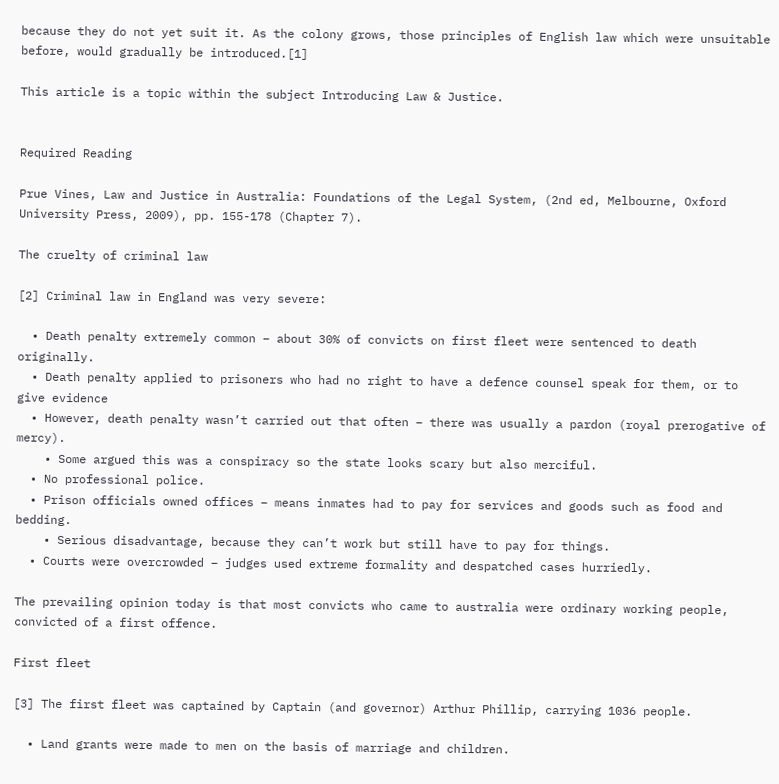because they do not yet suit it. As the colony grows, those principles of English law which were unsuitable before, would gradually be introduced.[1]

This article is a topic within the subject Introducing Law & Justice.


Required Reading

Prue Vines, Law and Justice in Australia: Foundations of the Legal System, (2nd ed, Melbourne, Oxford University Press, 2009), pp. 155-178 (Chapter 7).

The cruelty of criminal law

[2] Criminal law in England was very severe:

  • Death penalty extremely common – about 30% of convicts on first fleet were sentenced to death originally.
  • Death penalty applied to prisoners who had no right to have a defence counsel speak for them, or to give evidence
  • However, death penalty wasn’t carried out that often – there was usually a pardon (royal prerogative of mercy).
    • Some argued this was a conspiracy so the state looks scary but also merciful.
  • No professional police.
  • Prison officials owned offices – means inmates had to pay for services and goods such as food and bedding.
    • Serious disadvantage, because they can’t work but still have to pay for things.
  • Courts were overcrowded – judges used extreme formality and despatched cases hurriedly.

The prevailing opinion today is that most convicts who came to australia were ordinary working people, convicted of a first offence.

First fleet

[3] The first fleet was captained by Captain (and governor) Arthur Phillip, carrying 1036 people.

  • Land grants were made to men on the basis of marriage and children.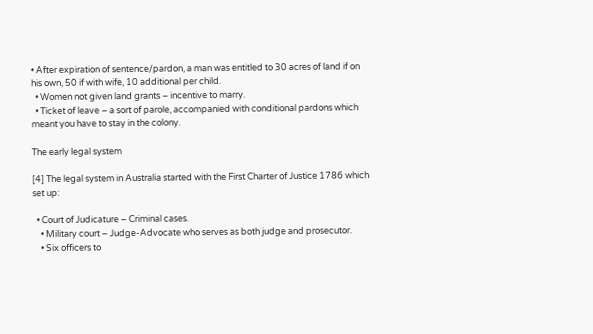• After expiration of sentence/pardon, a man was entitled to 30 acres of land if on his own, 50 if with wife, 10 additional per child.
  • Women not given land grants – incentive to marry.
  • Ticket of leave – a sort of parole, accompanied with conditional pardons which meant you have to stay in the colony.

The early legal system

[4] The legal system in Australia started with the First Charter of Justice 1786 which set up:

  • Court of Judicature – Criminal cases.
    • Military court – Judge-Advocate who serves as both judge and prosecutor.
    • Six officers to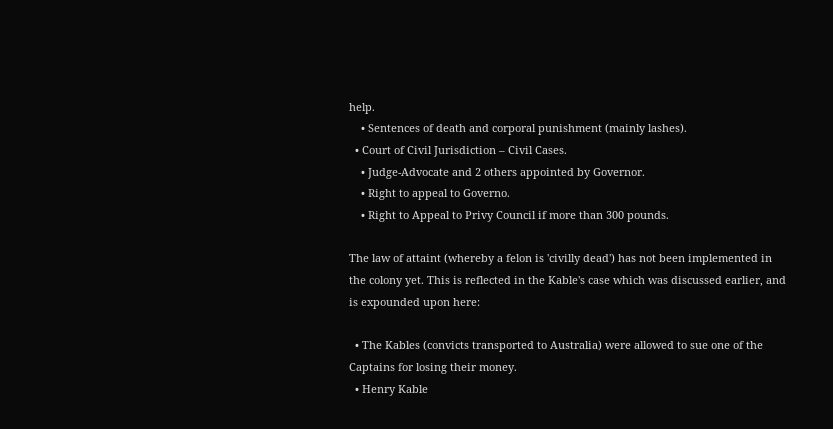help.
    • Sentences of death and corporal punishment (mainly lashes).
  • Court of Civil Jurisdiction – Civil Cases.
    • Judge-Advocate and 2 others appointed by Governor.
    • Right to appeal to Governo.
    • Right to Appeal to Privy Council if more than 300 pounds.

The law of attaint (whereby a felon is 'civilly dead') has not been implemented in the colony yet. This is reflected in the Kable's case which was discussed earlier, and is expounded upon here:

  • The Kables (convicts transported to Australia) were allowed to sue one of the Captains for losing their money.
  • Henry Kable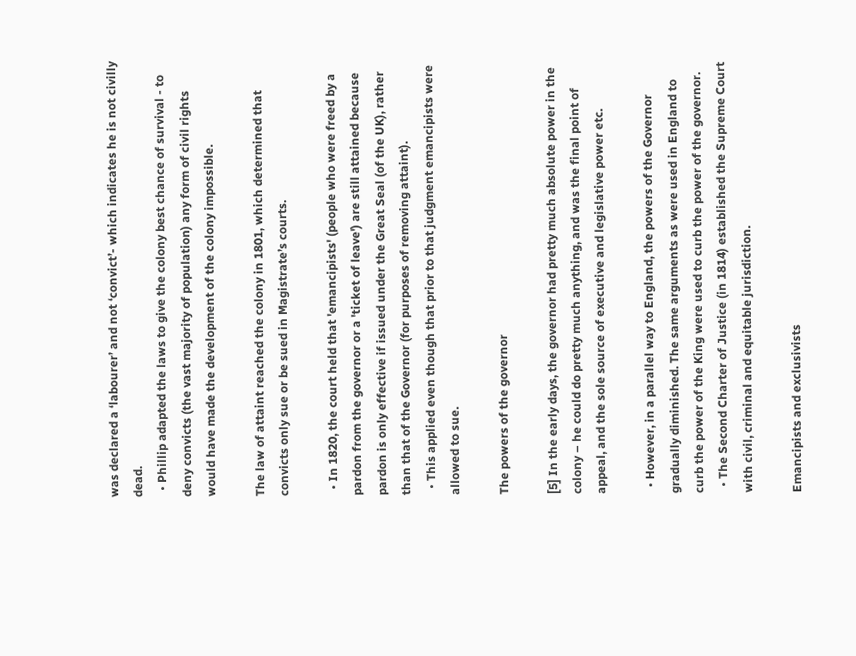was declared a ‘labourer’ and not ‘convict’- which indicates he is not civilly dead.
  • Phillip adapted the laws to give the colony best chance of survival - to deny convicts (the vast majority of population) any form of civil rights would have made the development of the colony impossible.

The law of attaint reached the colony in 1801, which determined that convicts only sue or be sued in Magistrate’s courts.

  • In 1820, the court held that 'emancipists' (people who were freed by a pardon from the governor or a 'ticket of leave') are still attained because pardon is only effective if issued under the Great Seal (of the UK), rather than that of the Governor (for purposes of removing attaint).
  • This applied even though that prior to that judgment emancipists were allowed to sue.

The powers of the governor

[5] In the early days, the governor had pretty much absolute power in the colony – he could do pretty much anything, and was the final point of appeal, and the sole source of executive and legislative power etc.

  • However, in a parallel way to England, the powers of the Governor gradually diminished. The same arguments as were used in England to curb the power of the King were used to curb the power of the governor.
  • The Second Charter of Justice (in 1814) established the Supreme Court with civil, criminal and equitable jurisdiction.

Emancipists and exclusivists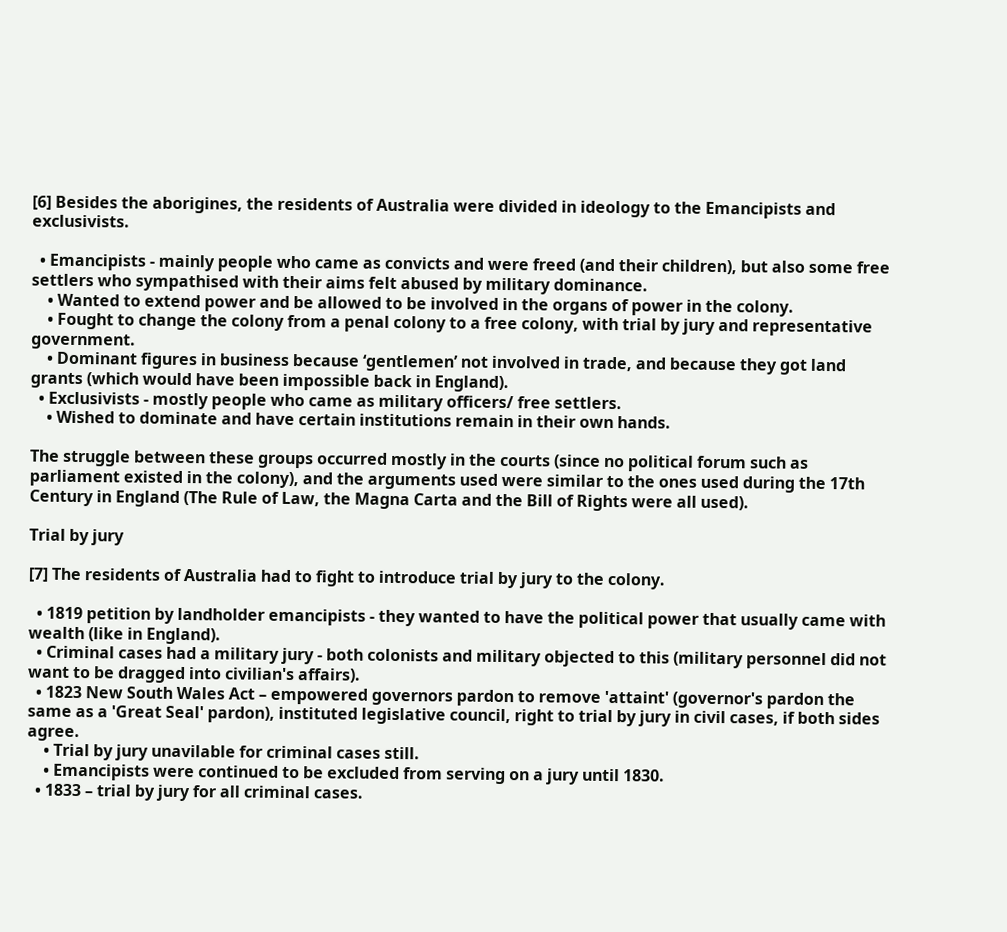[6] Besides the aborigines, the residents of Australia were divided in ideology to the Emancipists and exclusivists.

  • Emancipists - mainly people who came as convicts and were freed (and their children), but also some free settlers who sympathised with their aims felt abused by military dominance.
    • Wanted to extend power and be allowed to be involved in the organs of power in the colony.
    • Fought to change the colony from a penal colony to a free colony, with trial by jury and representative government.
    • Dominant figures in business because ‘gentlemen’ not involved in trade, and because they got land grants (which would have been impossible back in England).
  • Exclusivists - mostly people who came as military officers/ free settlers.
    • Wished to dominate and have certain institutions remain in their own hands.

The struggle between these groups occurred mostly in the courts (since no political forum such as parliament existed in the colony), and the arguments used were similar to the ones used during the 17th Century in England (The Rule of Law, the Magna Carta and the Bill of Rights were all used).

Trial by jury

[7] The residents of Australia had to fight to introduce trial by jury to the colony.

  • 1819 petition by landholder emancipists - they wanted to have the political power that usually came with wealth (like in England).
  • Criminal cases had a military jury - both colonists and military objected to this (military personnel did not want to be dragged into civilian's affairs).
  • 1823 New South Wales Act – empowered governors pardon to remove 'attaint' (governor's pardon the same as a 'Great Seal' pardon), instituted legislative council, right to trial by jury in civil cases, if both sides agree.
    • Trial by jury unavilable for criminal cases still.
    • Emancipists were continued to be excluded from serving on a jury until 1830.
  • 1833 – trial by jury for all criminal cases.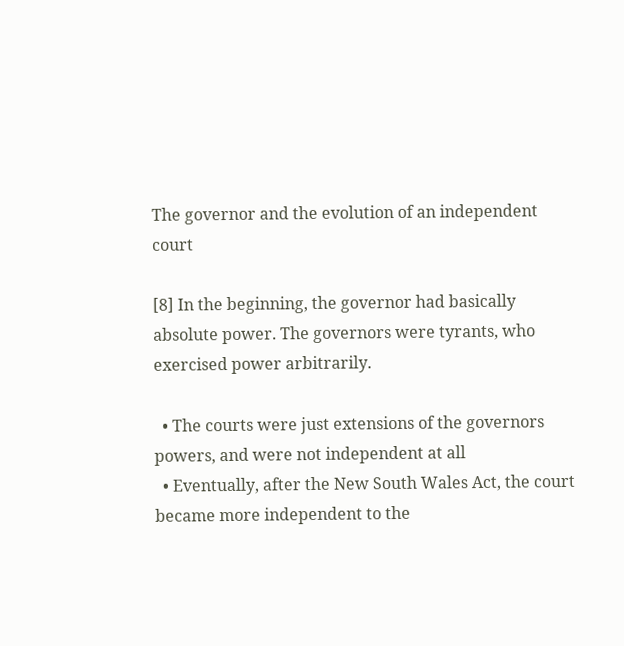The governor and the evolution of an independent court

[8] In the beginning, the governor had basically absolute power. The governors were tyrants, who exercised power arbitrarily.

  • The courts were just extensions of the governors powers, and were not independent at all
  • Eventually, after the New South Wales Act, the court became more independent to the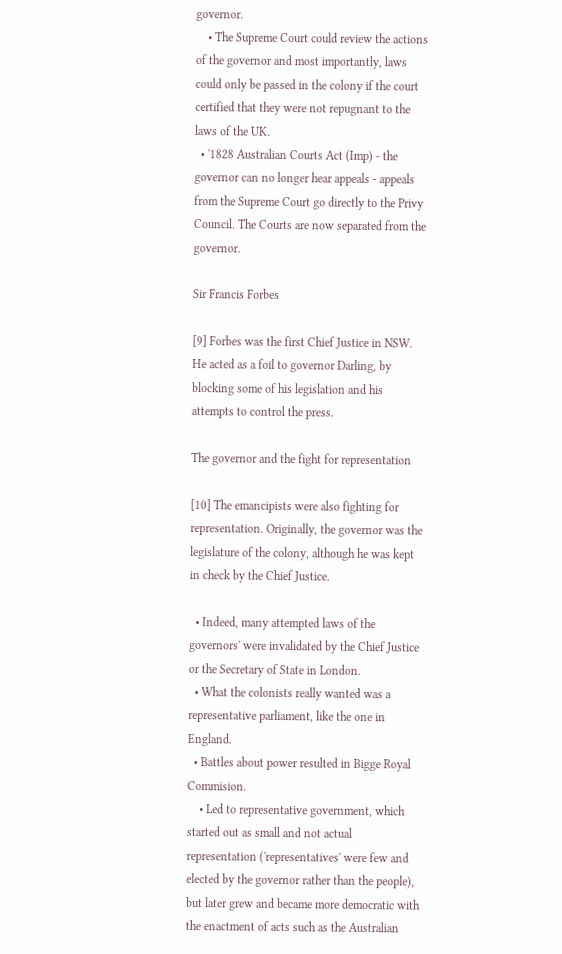governor.
    • The Supreme Court could review the actions of the governor and most importantly, laws could only be passed in the colony if the court certified that they were not repugnant to the laws of the UK.
  • '1828 Australian Courts Act (Imp) - the governor can no longer hear appeals - appeals from the Supreme Court go directly to the Privy Council. The Courts are now separated from the governor.

Sir Francis Forbes

[9] Forbes was the first Chief Justice in NSW. He acted as a foil to governor Darling, by blocking some of his legislation and his attempts to control the press.

The governor and the fight for representation

[10] The emancipists were also fighting for representation. Originally, the governor was the legislature of the colony, although he was kept in check by the Chief Justice.

  • Indeed, many attempted laws of the governors' were invalidated by the Chief Justice or the Secretary of State in London.
  • What the colonists really wanted was a representative parliament, like the one in England.
  • Battles about power resulted in Bigge Royal Commision.
    • Led to representative government, which started out as small and not actual representation ('representatives' were few and elected by the governor rather than the people), but later grew and became more democratic with the enactment of acts such as the Australian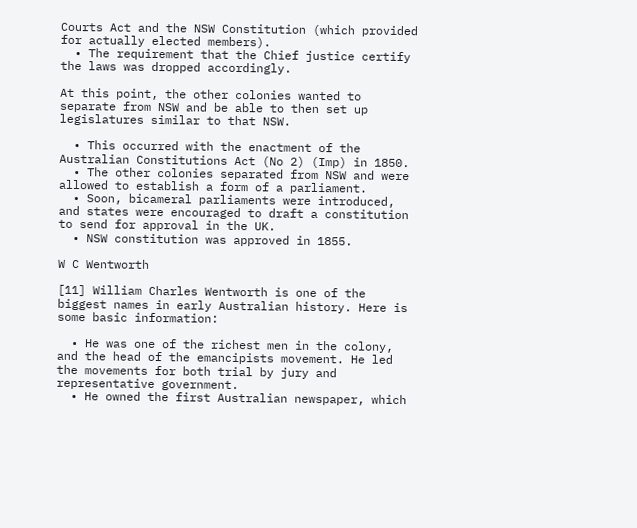Courts Act and the NSW Constitution (which provided for actually elected members).
  • The requirement that the Chief justice certify the laws was dropped accordingly.

At this point, the other colonies wanted to separate from NSW and be able to then set up legislatures similar to that NSW.

  • This occurred with the enactment of the Australian Constitutions Act (No 2) (Imp) in 1850.
  • The other colonies separated from NSW and were allowed to establish a form of a parliament.
  • Soon, bicameral parliaments were introduced, and states were encouraged to draft a constitution to send for approval in the UK.
  • NSW constitution was approved in 1855.

W C Wentworth

[11] William Charles Wentworth is one of the biggest names in early Australian history. Here is some basic information:

  • He was one of the richest men in the colony, and the head of the emancipists movement. He led the movements for both trial by jury and representative government.
  • He owned the first Australian newspaper, which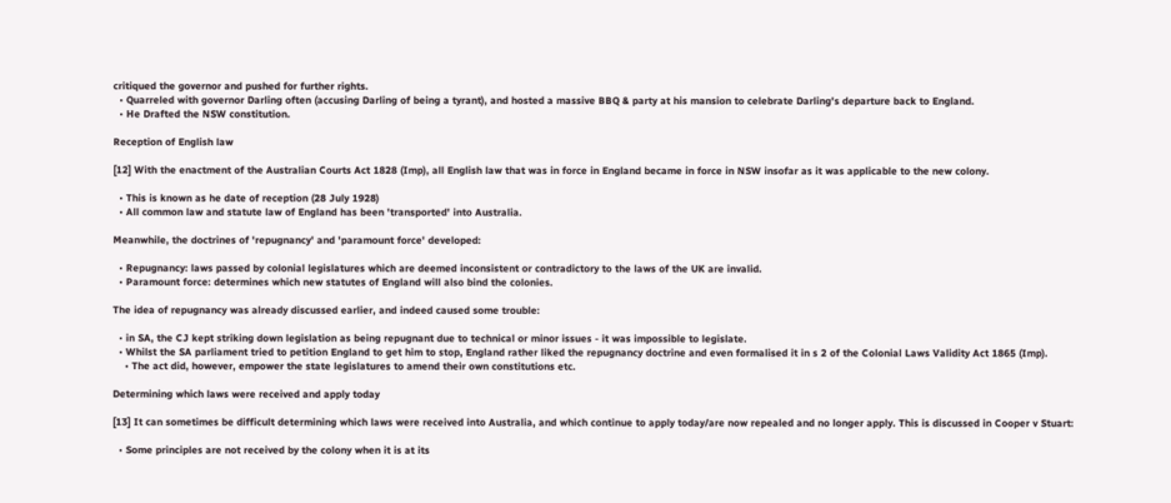critiqued the governor and pushed for further rights.
  • Quarreled with governor Darling often (accusing Darling of being a tyrant), and hosted a massive BBQ & party at his mansion to celebrate Darling's departure back to England.
  • He Drafted the NSW constitution.

Reception of English law

[12] With the enactment of the Australian Courts Act 1828 (Imp), all English law that was in force in England became in force in NSW insofar as it was applicable to the new colony.

  • This is known as he date of reception (28 July 1928)
  • All common law and statute law of England has been 'transported' into Australia.

Meanwhile, the doctrines of 'repugnancy' and 'paramount force' developed:

  • Repugnancy: laws passed by colonial legislatures which are deemed inconsistent or contradictory to the laws of the UK are invalid.
  • Paramount force: determines which new statutes of England will also bind the colonies.

The idea of repugnancy was already discussed earlier, and indeed caused some trouble:

  • in SA, the CJ kept striking down legislation as being repugnant due to technical or minor issues - it was impossible to legislate.
  • Whilst the SA parliament tried to petition England to get him to stop, England rather liked the repugnancy doctrine and even formalised it in s 2 of the Colonial Laws Validity Act 1865 (Imp).
    • The act did, however, empower the state legislatures to amend their own constitutions etc.

Determining which laws were received and apply today

[13] It can sometimes be difficult determining which laws were received into Australia, and which continue to apply today/are now repealed and no longer apply. This is discussed in Cooper v Stuart:

  • Some principles are not received by the colony when it is at its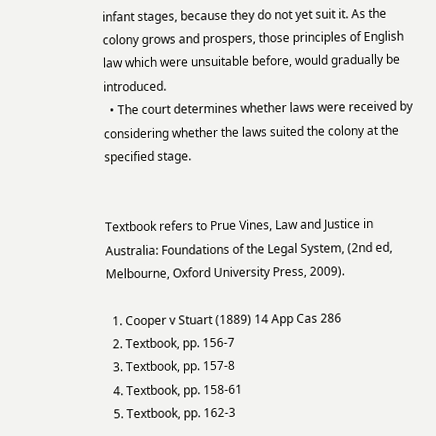infant stages, because they do not yet suit it. As the colony grows and prospers, those principles of English law which were unsuitable before, would gradually be introduced.
  • The court determines whether laws were received by considering whether the laws suited the colony at the specified stage.


Textbook refers to Prue Vines, Law and Justice in Australia: Foundations of the Legal System, (2nd ed, Melbourne, Oxford University Press, 2009).

  1. Cooper v Stuart (1889) 14 App Cas 286
  2. Textbook, pp. 156-7
  3. Textbook, pp. 157-8
  4. Textbook, pp. 158-61
  5. Textbook, pp. 162-3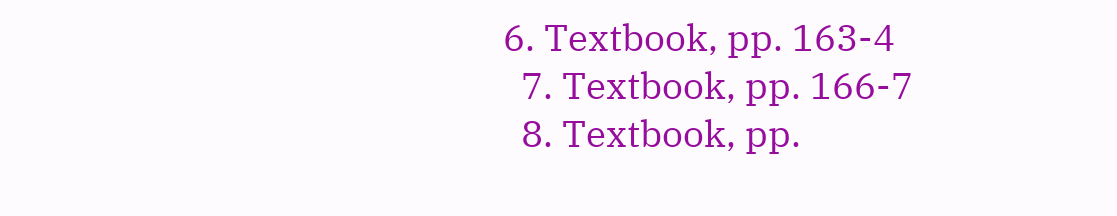6. Textbook, pp. 163-4
  7. Textbook, pp. 166-7
  8. Textbook, pp.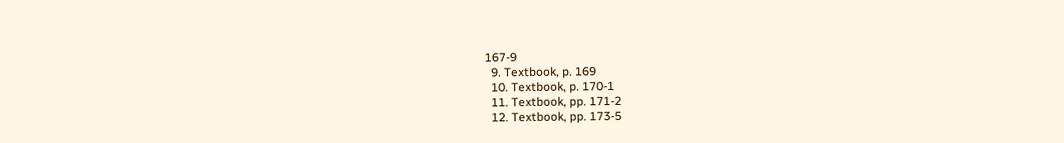167-9
  9. Textbook, p. 169
  10. Textbook, p. 170-1
  11. Textbook, pp. 171-2
  12. Textbook, pp. 173-5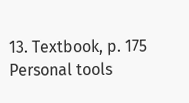13. Textbook, p. 175
Personal tools